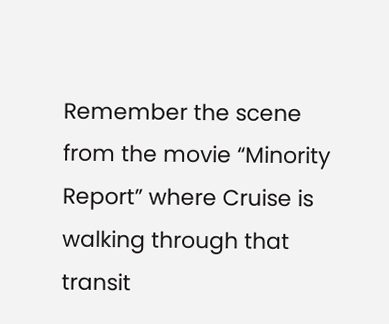Remember the scene from the movie “Minority Report” where Cruise is walking through that transit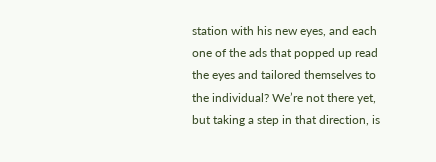station with his new eyes, and each one of the ads that popped up read the eyes and tailored themselves to the individual? We’re not there yet, but taking a step in that direction, is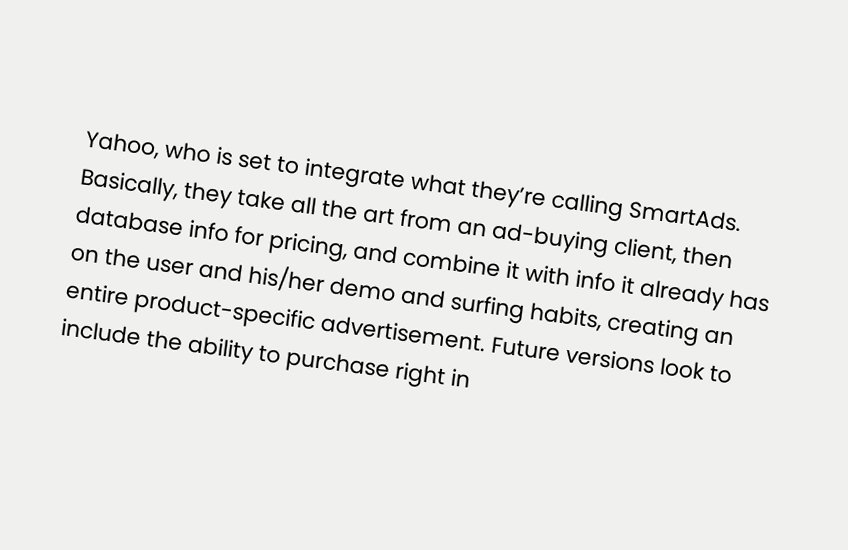Yahoo, who is set to integrate what they’re calling SmartAds. Basically, they take all the art from an ad-buying client, then database info for pricing, and combine it with info it already has on the user and his/her demo and surfing habits, creating an entire product-specific advertisement. Future versions look to include the ability to purchase right in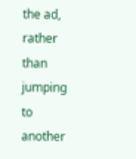the ad, rather than jumping to another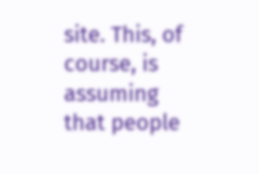site. This, of course, is assuming that people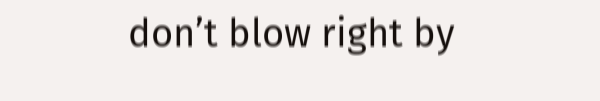don’t blow right by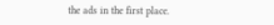the ads in the first place.